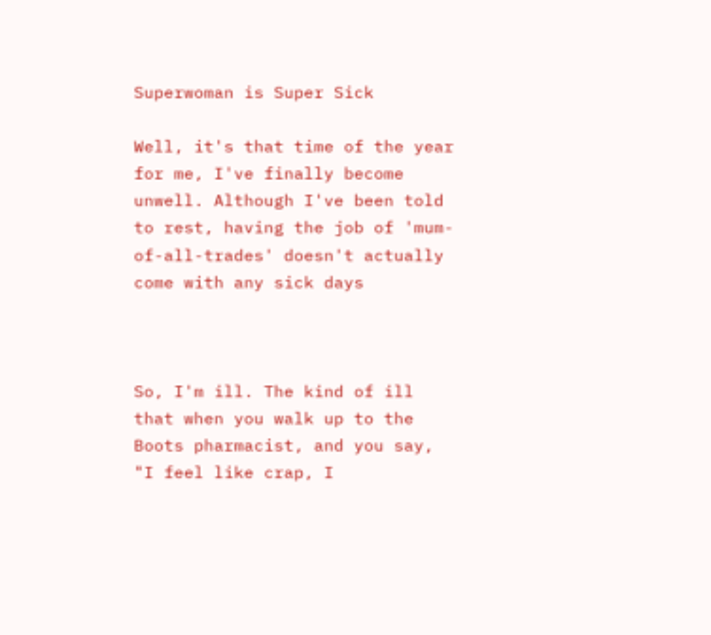Superwoman is Super Sick

Well, it's that time of the year for me, I've finally become unwell. Although I've been told to rest, having the job of 'mum-of-all-trades' doesn't actually come with any sick days



So, I'm ill. The kind of ill that when you walk up to the Boots pharmacist, and you say, "I feel like crap, I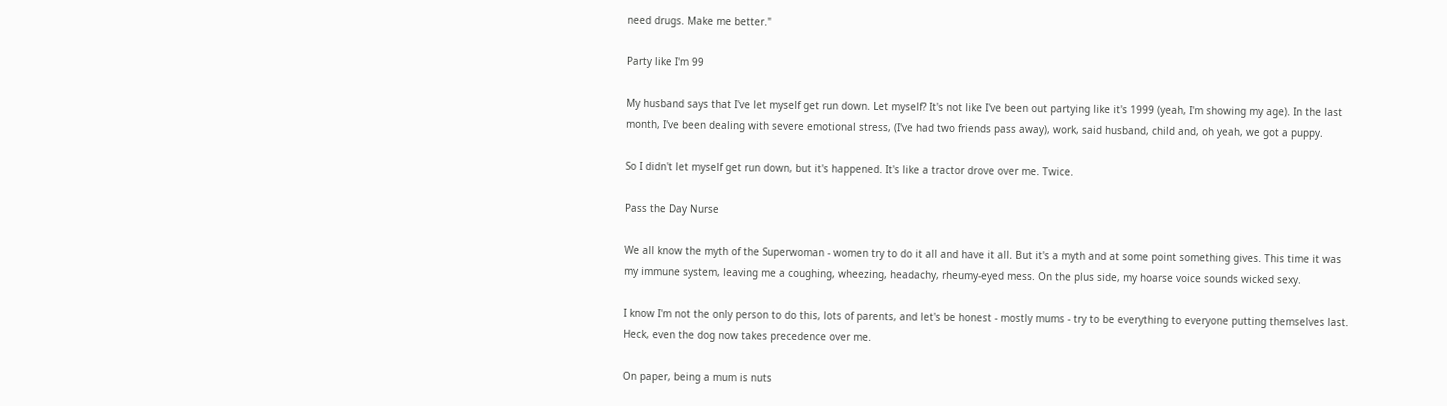need drugs. Make me better."

Party like I'm 99

My husband says that I've let myself get run down. Let myself? It's not like I've been out partying like it's 1999 (yeah, I'm showing my age). In the last month, I've been dealing with severe emotional stress, (I've had two friends pass away), work, said husband, child and, oh yeah, we got a puppy.

So I didn't let myself get run down, but it's happened. It's like a tractor drove over me. Twice.

Pass the Day Nurse

We all know the myth of the Superwoman - women try to do it all and have it all. But it's a myth and at some point something gives. This time it was my immune system, leaving me a coughing, wheezing, headachy, rheumy-eyed mess. On the plus side, my hoarse voice sounds wicked sexy.

I know I'm not the only person to do this, lots of parents, and let's be honest - mostly mums - try to be everything to everyone putting themselves last. Heck, even the dog now takes precedence over me.

On paper, being a mum is nuts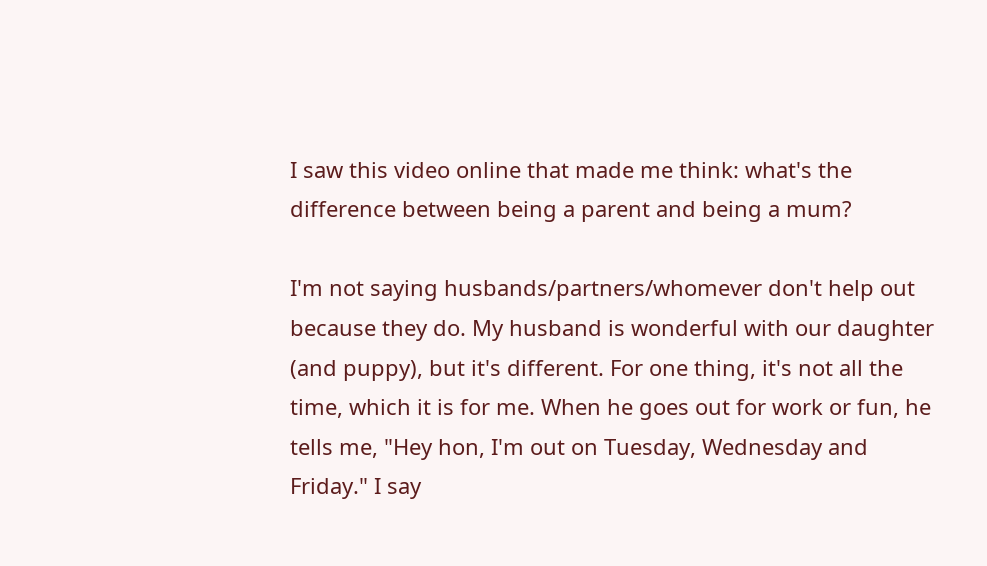I saw this video online that made me think: what's the difference between being a parent and being a mum?

I'm not saying husbands/partners/whomever don't help out because they do. My husband is wonderful with our daughter (and puppy), but it's different. For one thing, it's not all the time, which it is for me. When he goes out for work or fun, he tells me, "Hey hon, I'm out on Tuesday, Wednesday and Friday." I say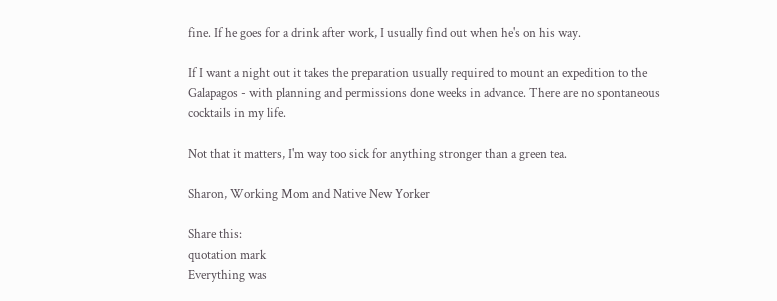fine. If he goes for a drink after work, I usually find out when he's on his way.

If I want a night out it takes the preparation usually required to mount an expedition to the Galapagos - with planning and permissions done weeks in advance. There are no spontaneous cocktails in my life.

Not that it matters, I'm way too sick for anything stronger than a green tea.

Sharon, Working Mom and Native New Yorker

Share this:
quotation mark
Everything was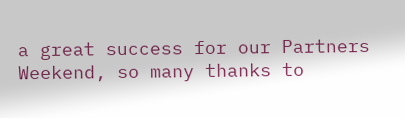a great success for our Partners Weekend, so many thanks to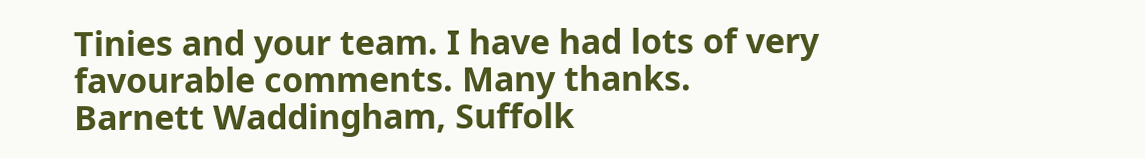Tinies and your team. I have had lots of very favourable comments. Many thanks.
Barnett Waddingham, Suffolk